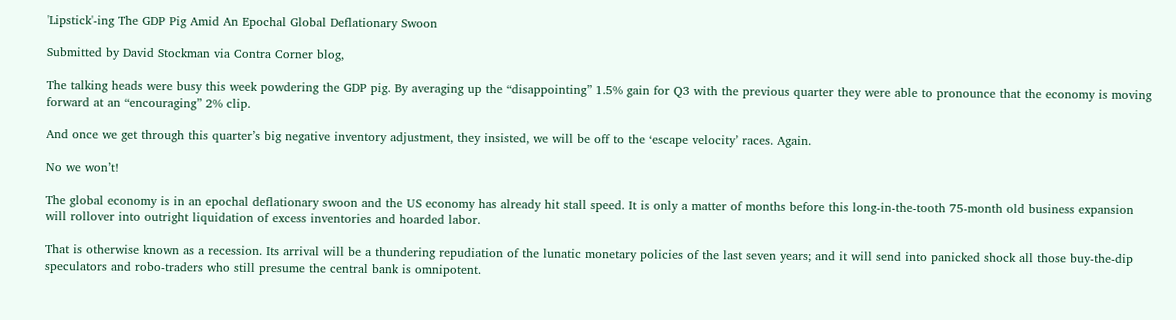'Lipstick'-ing The GDP Pig Amid An Epochal Global Deflationary Swoon

Submitted by David Stockman via Contra Corner blog,

The talking heads were busy this week powdering the GDP pig. By averaging up the “disappointing” 1.5% gain for Q3 with the previous quarter they were able to pronounce that the economy is moving forward at an “encouraging” 2% clip.

And once we get through this quarter’s big negative inventory adjustment, they insisted, we will be off to the ‘escape velocity’ races. Again.

No we won’t!

The global economy is in an epochal deflationary swoon and the US economy has already hit stall speed. It is only a matter of months before this long-in-the-tooth 75-month old business expansion will rollover into outright liquidation of excess inventories and hoarded labor.

That is otherwise known as a recession. Its arrival will be a thundering repudiation of the lunatic monetary policies of the last seven years; and it will send into panicked shock all those buy-the-dip speculators and robo-traders who still presume the central bank is omnipotent.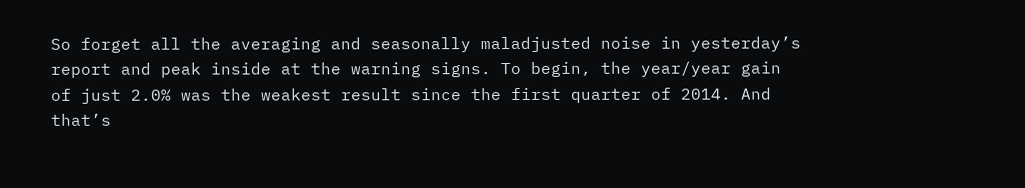So forget all the averaging and seasonally maladjusted noise in yesterday’s report and peak inside at the warning signs. To begin, the year/year gain of just 2.0% was the weakest result since the first quarter of 2014. And that’s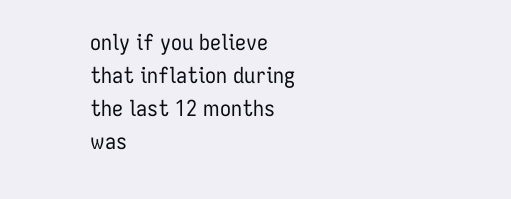only if you believe that inflation during the last 12 months was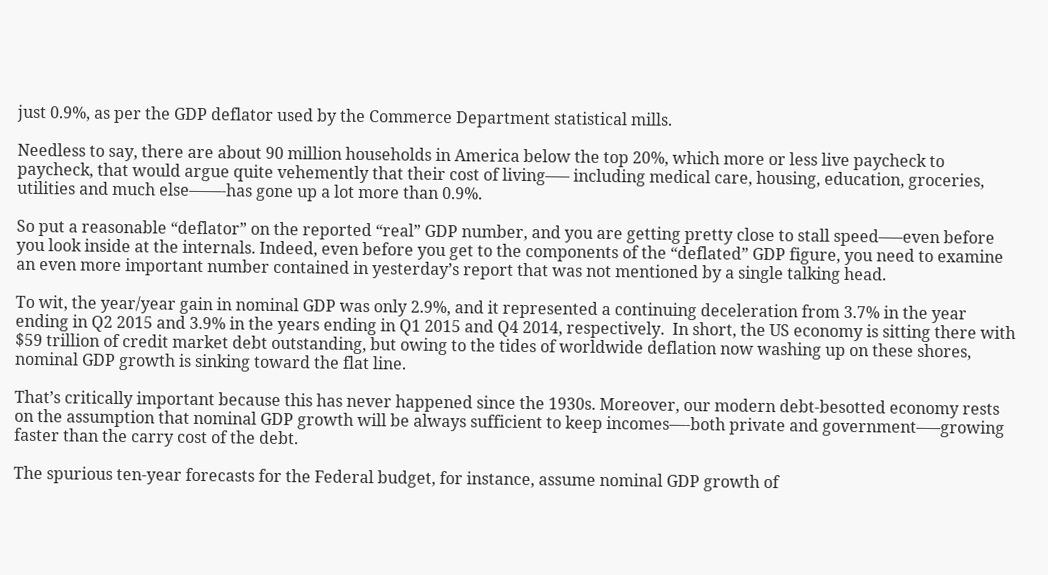just 0.9%, as per the GDP deflator used by the Commerce Department statistical mills.

Needless to say, there are about 90 million households in America below the top 20%, which more or less live paycheck to paycheck, that would argue quite vehemently that their cost of living—– including medical care, housing, education, groceries, utilities and much else——-has gone up a lot more than 0.9%.

So put a reasonable “deflator” on the reported “real” GDP number, and you are getting pretty close to stall speed—–even before you look inside at the internals. Indeed, even before you get to the components of the “deflated” GDP figure, you need to examine an even more important number contained in yesterday’s report that was not mentioned by a single talking head.

To wit, the year/year gain in nominal GDP was only 2.9%, and it represented a continuing deceleration from 3.7% in the year ending in Q2 2015 and 3.9% in the years ending in Q1 2015 and Q4 2014, respectively.  In short, the US economy is sitting there with $59 trillion of credit market debt outstanding, but owing to the tides of worldwide deflation now washing up on these shores, nominal GDP growth is sinking toward the flat line.

That’s critically important because this has never happened since the 1930s. Moreover, our modern debt-besotted economy rests on the assumption that nominal GDP growth will be always sufficient to keep incomes—-both private and government—–growing faster than the carry cost of the debt.

The spurious ten-year forecasts for the Federal budget, for instance, assume nominal GDP growth of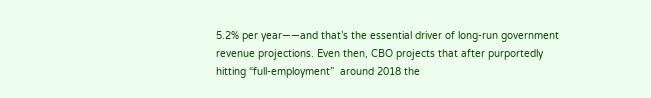5.2% per year——and that’s the essential driver of long-run government revenue projections. Even then, CBO projects that after purportedly hitting “full-employment”  around 2018 the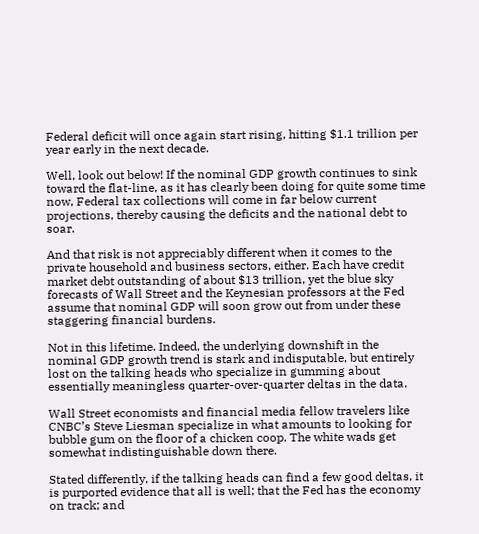Federal deficit will once again start rising, hitting $1.1 trillion per year early in the next decade.

Well, look out below! If the nominal GDP growth continues to sink toward the flat-line, as it has clearly been doing for quite some time now, Federal tax collections will come in far below current projections, thereby causing the deficits and the national debt to soar.

And that risk is not appreciably different when it comes to the private household and business sectors, either. Each have credit market debt outstanding of about $13 trillion, yet the blue sky forecasts of Wall Street and the Keynesian professors at the Fed assume that nominal GDP will soon grow out from under these staggering financial burdens.

Not in this lifetime. Indeed, the underlying downshift in the nominal GDP growth trend is stark and indisputable, but entirely lost on the talking heads who specialize in gumming about essentially meaningless quarter-over-quarter deltas in the data.

Wall Street economists and financial media fellow travelers like CNBC’s Steve Liesman specialize in what amounts to looking for bubble gum on the floor of a chicken coop. The white wads get somewhat indistinguishable down there.

Stated differently, if the talking heads can find a few good deltas, it is purported evidence that all is well; that the Fed has the economy on track; and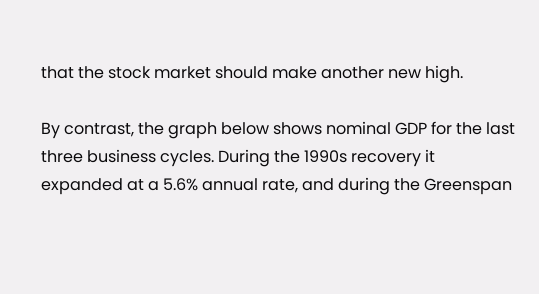that the stock market should make another new high.

By contrast, the graph below shows nominal GDP for the last three business cycles. During the 1990s recovery it expanded at a 5.6% annual rate, and during the Greenspan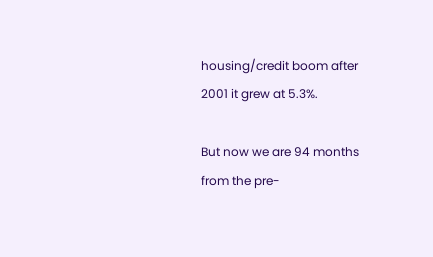housing/credit boom after 2001 it grew at 5.3%.

But now we are 94 months from the pre-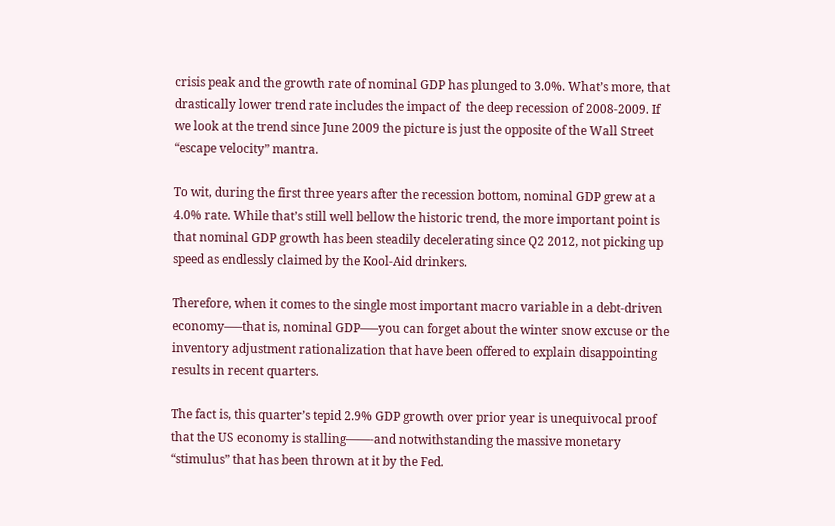crisis peak and the growth rate of nominal GDP has plunged to 3.0%. What’s more, that drastically lower trend rate includes the impact of  the deep recession of 2008-2009. If we look at the trend since June 2009 the picture is just the opposite of the Wall Street “escape velocity” mantra.

To wit, during the first three years after the recession bottom, nominal GDP grew at a 4.0% rate. While that’s still well bellow the historic trend, the more important point is that nominal GDP growth has been steadily decelerating since Q2 2012, not picking up speed as endlessly claimed by the Kool-Aid drinkers.

Therefore, when it comes to the single most important macro variable in a debt-driven economy—–that is, nominal GDP—–you can forget about the winter snow excuse or the inventory adjustment rationalization that have been offered to explain disappointing results in recent quarters.

The fact is, this quarter’s tepid 2.9% GDP growth over prior year is unequivocal proof that the US economy is stalling——-and notwithstanding the massive monetary “stimulus” that has been thrown at it by the Fed.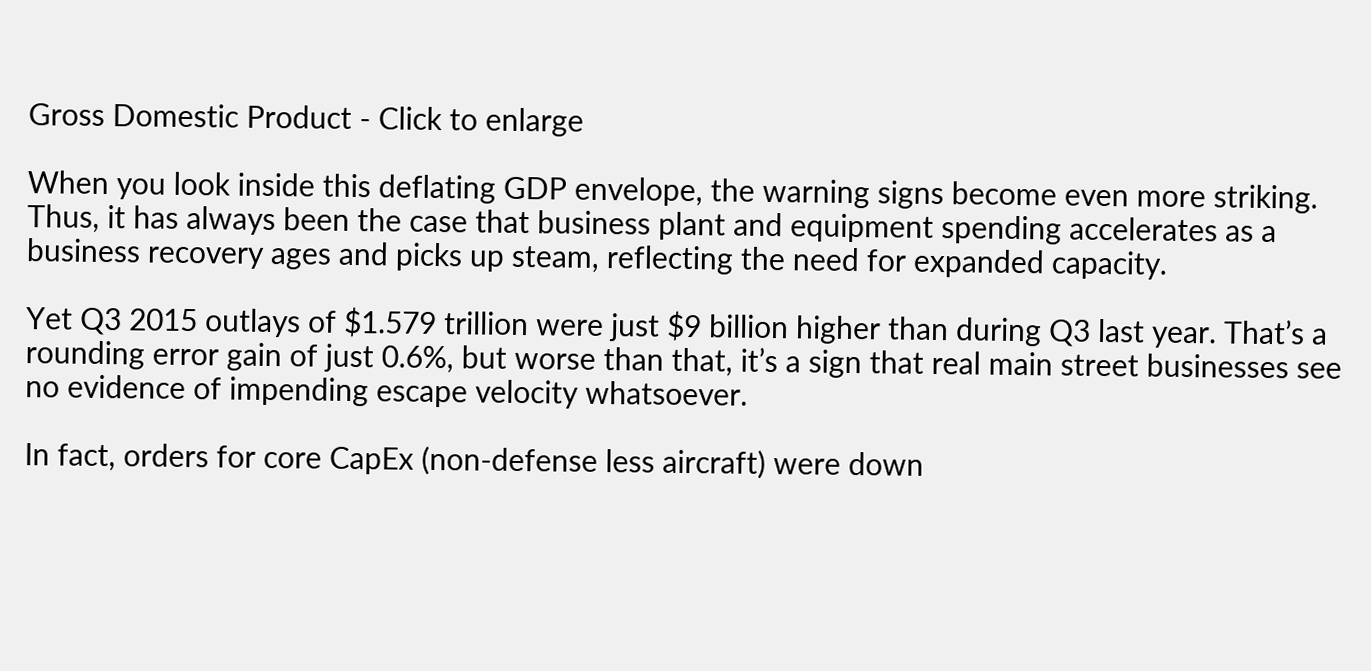Gross Domestic Product - Click to enlarge

When you look inside this deflating GDP envelope, the warning signs become even more striking. Thus, it has always been the case that business plant and equipment spending accelerates as a business recovery ages and picks up steam, reflecting the need for expanded capacity.

Yet Q3 2015 outlays of $1.579 trillion were just $9 billion higher than during Q3 last year. That’s a rounding error gain of just 0.6%, but worse than that, it’s a sign that real main street businesses see no evidence of impending escape velocity whatsoever.

In fact, orders for core CapEx (non-defense less aircraft) were down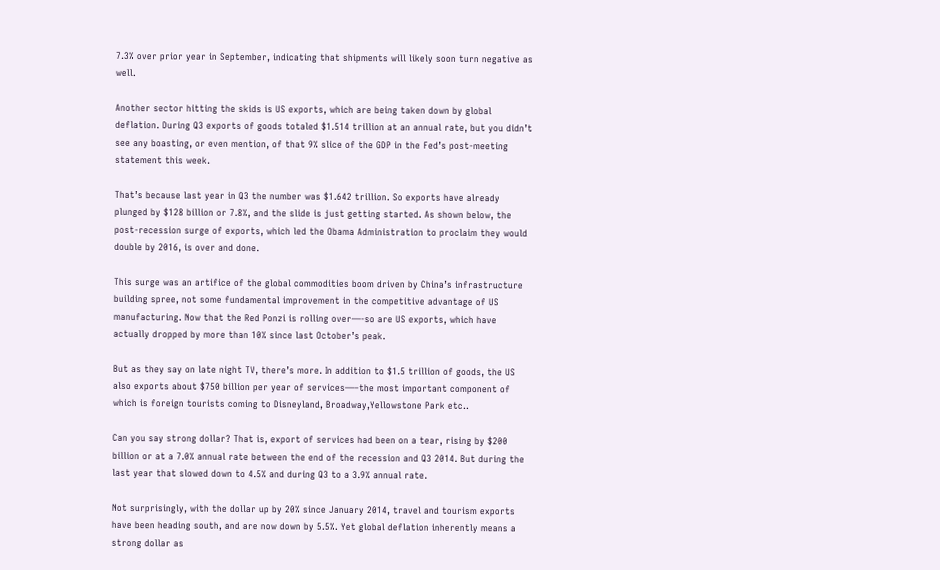7.3% over prior year in September, indicating that shipments will likely soon turn negative as well.

Another sector hitting the skids is US exports, which are being taken down by global deflation. During Q3 exports of goods totaled $1.514 trillion at an annual rate, but you didn’t see any boasting, or even mention, of that 9% slice of the GDP in the Fed’s post-meeting statement this week.

That’s because last year in Q3 the number was $1.642 trillion. So exports have already plunged by $128 billion or 7.8%, and the slide is just getting started. As shown below, the post-recession surge of exports, which led the Obama Administration to proclaim they would double by 2016, is over and done.

This surge was an artifice of the global commodities boom driven by China’s infrastructure building spree, not some fundamental improvement in the competitive advantage of US manufacturing. Now that the Red Ponzi is rolling over—-so are US exports, which have actually dropped by more than 10% since last October’s peak.

But as they say on late night TV, there’s more. In addition to $1.5 trillion of goods, the US also exports about $750 billion per year of services—–the most important component of which is foreign tourists coming to Disneyland, Broadway,Yellowstone Park etc..

Can you say strong dollar? That is, export of services had been on a tear, rising by $200 billion or at a 7.0% annual rate between the end of the recession and Q3 2014. But during the last year that slowed down to 4.5% and during Q3 to a 3.9% annual rate.

Not surprisingly, with the dollar up by 20% since January 2014, travel and tourism exports have been heading south, and are now down by 5.5%. Yet global deflation inherently means a strong dollar as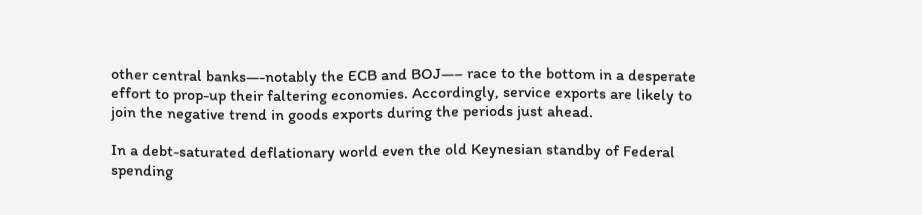other central banks—-notably the ECB and BOJ—– race to the bottom in a desperate effort to prop-up their faltering economies. Accordingly, service exports are likely to join the negative trend in goods exports during the periods just ahead.

In a debt-saturated deflationary world even the old Keynesian standby of Federal spending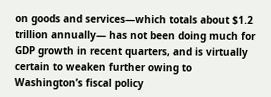on goods and services—which totals about $1.2 trillion annually— has not been doing much for GDP growth in recent quarters, and is virtually certain to weaken further owing to Washington’s fiscal policy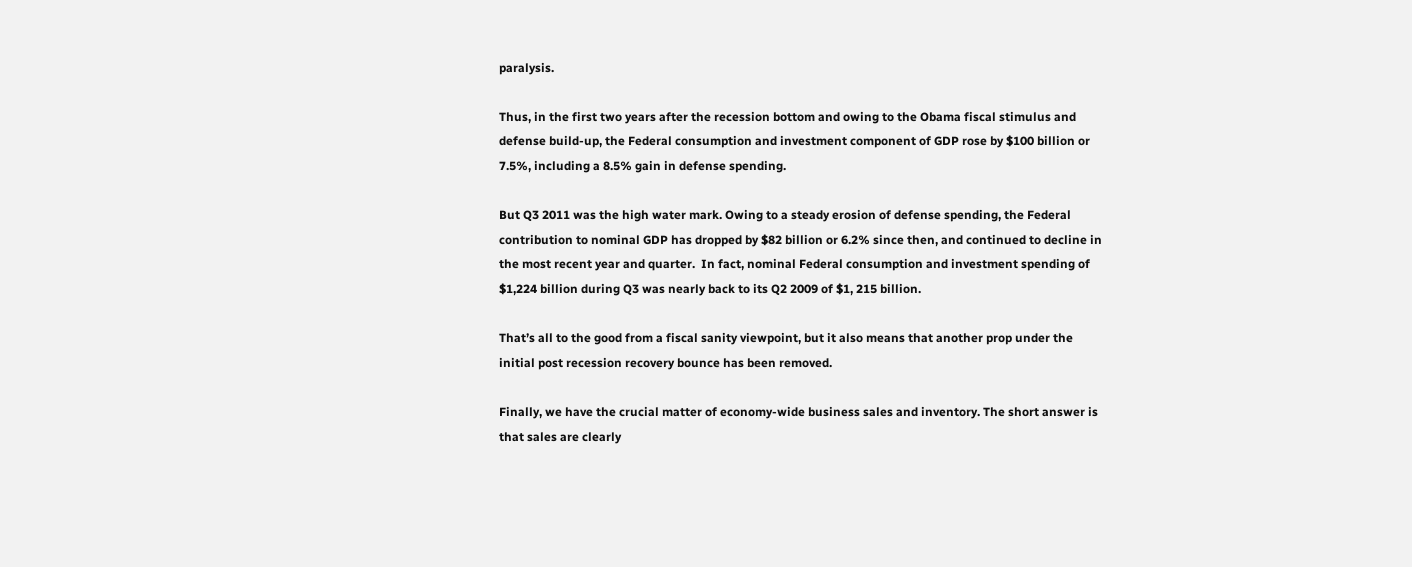paralysis.

Thus, in the first two years after the recession bottom and owing to the Obama fiscal stimulus and defense build-up, the Federal consumption and investment component of GDP rose by $100 billion or 7.5%, including a 8.5% gain in defense spending.

But Q3 2011 was the high water mark. Owing to a steady erosion of defense spending, the Federal contribution to nominal GDP has dropped by $82 billion or 6.2% since then, and continued to decline in the most recent year and quarter.  In fact, nominal Federal consumption and investment spending of $1,224 billion during Q3 was nearly back to its Q2 2009 of $1, 215 billion.

That’s all to the good from a fiscal sanity viewpoint, but it also means that another prop under the initial post recession recovery bounce has been removed.

Finally, we have the crucial matter of economy-wide business sales and inventory. The short answer is that sales are clearly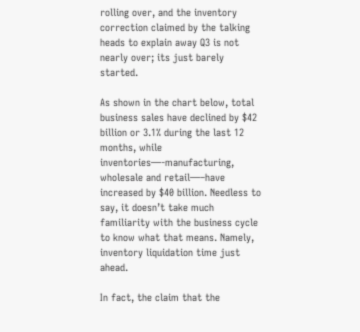rolling over, and the inventory correction claimed by the talking heads to explain away Q3 is not nearly over; its just barely started.

As shown in the chart below, total business sales have declined by $42 billion or 3.1% during the last 12 months, while inventories—-manufacturing, wholesale and retail—–have increased by $40 billion. Needless to say, it doesn’t take much familiarity with the business cycle to know what that means. Namely, inventory liquidation time just ahead.

In fact, the claim that the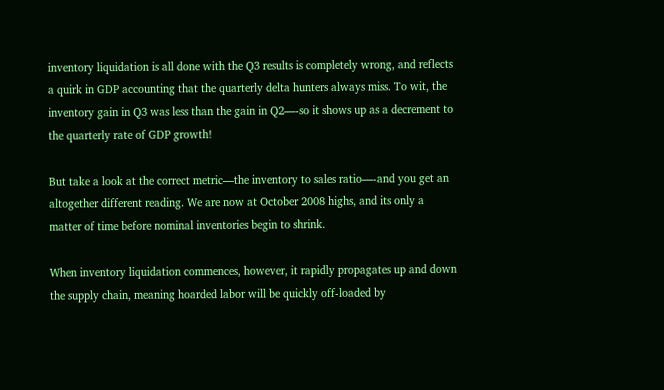inventory liquidation is all done with the Q3 results is completely wrong, and reflects a quirk in GDP accounting that the quarterly delta hunters always miss. To wit, the inventory gain in Q3 was less than the gain in Q2—-so it shows up as a decrement to the quarterly rate of GDP growth!

But take a look at the correct metric—the inventory to sales ratio—-and you get an altogether different reading. We are now at October 2008 highs, and its only a matter of time before nominal inventories begin to shrink.

When inventory liquidation commences, however, it rapidly propagates up and down the supply chain, meaning hoarded labor will be quickly off-loaded by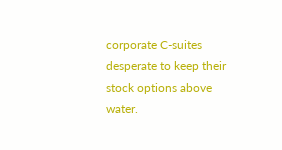corporate C-suites desperate to keep their stock options above water.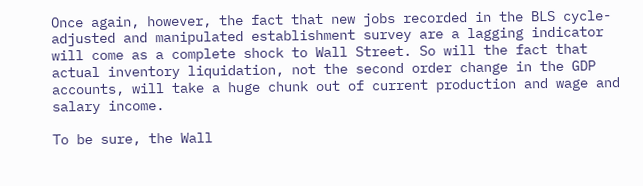Once again, however, the fact that new jobs recorded in the BLS cycle-adjusted and manipulated establishment survey are a lagging indicator will come as a complete shock to Wall Street. So will the fact that actual inventory liquidation, not the second order change in the GDP accounts, will take a huge chunk out of current production and wage and salary income.

To be sure, the Wall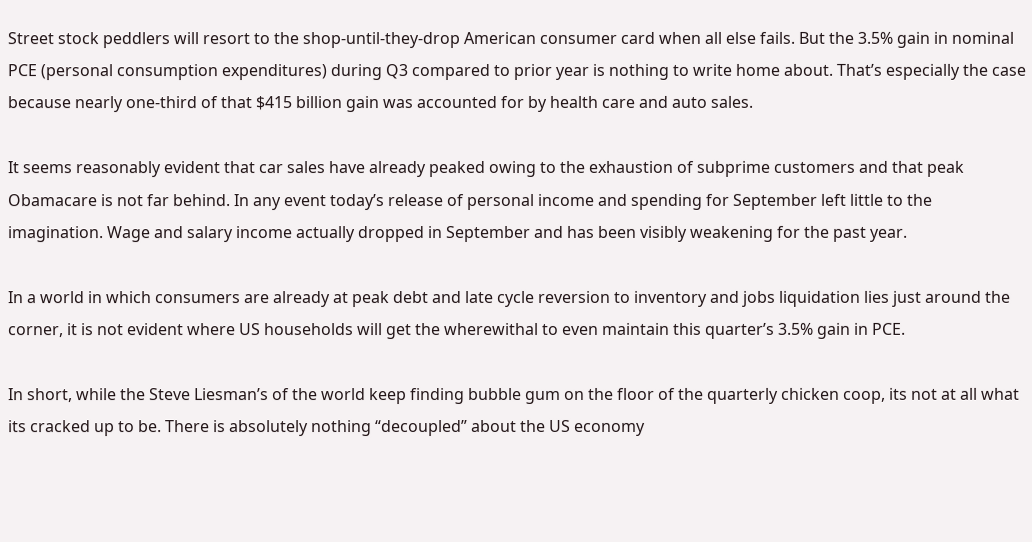Street stock peddlers will resort to the shop-until-they-drop American consumer card when all else fails. But the 3.5% gain in nominal PCE (personal consumption expenditures) during Q3 compared to prior year is nothing to write home about. That’s especially the case because nearly one-third of that $415 billion gain was accounted for by health care and auto sales.

It seems reasonably evident that car sales have already peaked owing to the exhaustion of subprime customers and that peak Obamacare is not far behind. In any event today’s release of personal income and spending for September left little to the imagination. Wage and salary income actually dropped in September and has been visibly weakening for the past year.

In a world in which consumers are already at peak debt and late cycle reversion to inventory and jobs liquidation lies just around the corner, it is not evident where US households will get the wherewithal to even maintain this quarter’s 3.5% gain in PCE.

In short, while the Steve Liesman’s of the world keep finding bubble gum on the floor of the quarterly chicken coop, its not at all what its cracked up to be. There is absolutely nothing “decoupled” about the US economy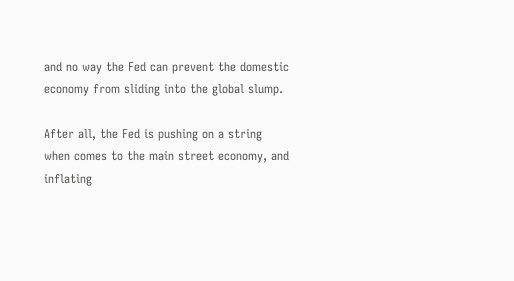and no way the Fed can prevent the domestic economy from sliding into the global slump.

After all, the Fed is pushing on a string when comes to the main street economy, and inflating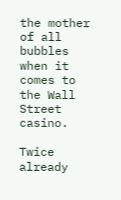the mother of all bubbles when it comes to the Wall Street casino.

Twice already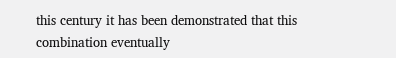this century it has been demonstrated that this combination eventually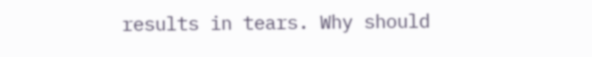results in tears. Why should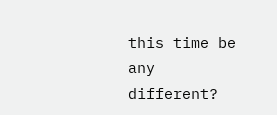this time be any different?